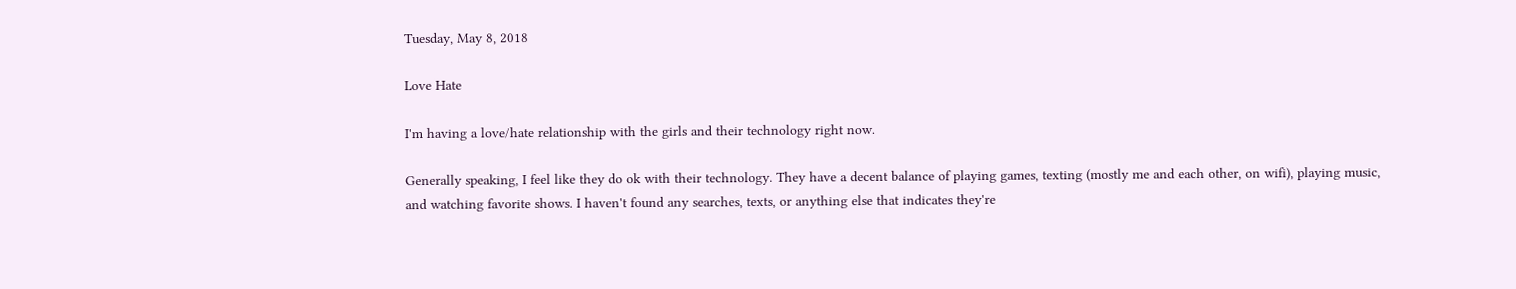Tuesday, May 8, 2018

Love Hate

I'm having a love/hate relationship with the girls and their technology right now.

Generally speaking, I feel like they do ok with their technology. They have a decent balance of playing games, texting (mostly me and each other, on wifi), playing music, and watching favorite shows. I haven't found any searches, texts, or anything else that indicates they're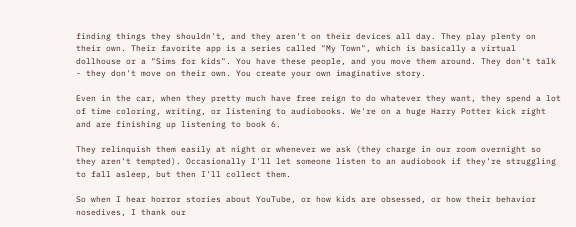finding things they shouldn't, and they aren't on their devices all day. They play plenty on their own. Their favorite app is a series called "My Town", which is basically a virtual dollhouse or a "Sims for kids". You have these people, and you move them around. They don't talk - they don't move on their own. You create your own imaginative story.

Even in the car, when they pretty much have free reign to do whatever they want, they spend a lot of time coloring, writing, or listening to audiobooks. We're on a huge Harry Potter kick right and are finishing up listening to book 6.

They relinquish them easily at night or whenever we ask (they charge in our room overnight so they aren't tempted). Occasionally I'll let someone listen to an audiobook if they're struggling to fall asleep, but then I'll collect them.

So when I hear horror stories about YouTube, or how kids are obsessed, or how their behavior nosedives, I thank our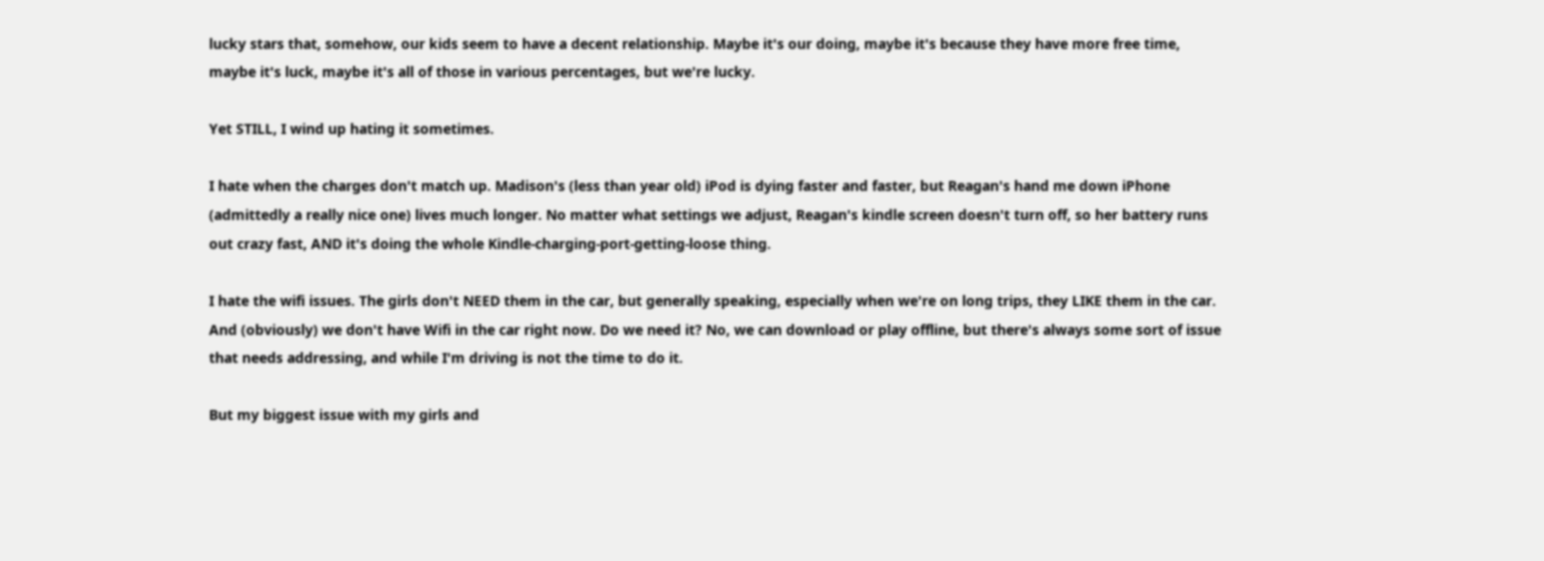lucky stars that, somehow, our kids seem to have a decent relationship. Maybe it's our doing, maybe it's because they have more free time, maybe it's luck, maybe it's all of those in various percentages, but we're lucky.

Yet STILL, I wind up hating it sometimes.

I hate when the charges don't match up. Madison's (less than year old) iPod is dying faster and faster, but Reagan's hand me down iPhone (admittedly a really nice one) lives much longer. No matter what settings we adjust, Reagan's kindle screen doesn't turn off, so her battery runs out crazy fast, AND it's doing the whole Kindle-charging-port-getting-loose thing.

I hate the wifi issues. The girls don't NEED them in the car, but generally speaking, especially when we're on long trips, they LIKE them in the car. And (obviously) we don't have Wifi in the car right now. Do we need it? No, we can download or play offline, but there's always some sort of issue that needs addressing, and while I'm driving is not the time to do it.

But my biggest issue with my girls and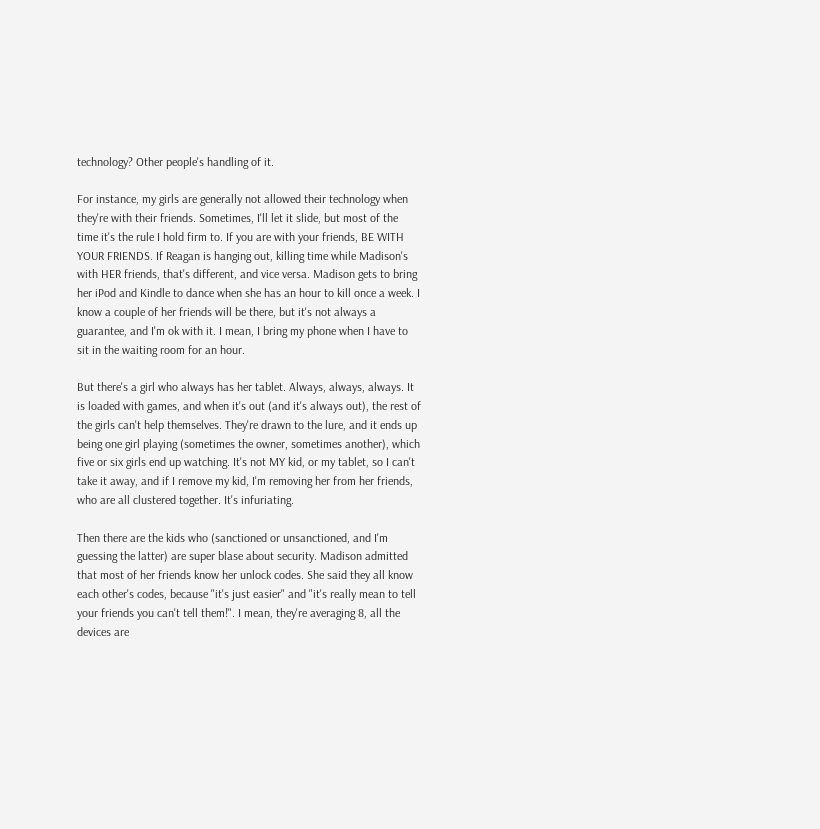technology? Other people's handling of it.

For instance, my girls are generally not allowed their technology when they're with their friends. Sometimes, I'll let it slide, but most of the time it's the rule I hold firm to. If you are with your friends, BE WITH YOUR FRIENDS. If Reagan is hanging out, killing time while Madison's with HER friends, that's different, and vice versa. Madison gets to bring her iPod and Kindle to dance when she has an hour to kill once a week. I know a couple of her friends will be there, but it's not always a guarantee, and I'm ok with it. I mean, I bring my phone when I have to sit in the waiting room for an hour.

But there's a girl who always has her tablet. Always, always, always. It is loaded with games, and when it's out (and it's always out), the rest of the girls can't help themselves. They're drawn to the lure, and it ends up being one girl playing (sometimes the owner, sometimes another), which five or six girls end up watching. It's not MY kid, or my tablet, so I can't take it away, and if I remove my kid, I'm removing her from her friends, who are all clustered together. It's infuriating.

Then there are the kids who (sanctioned or unsanctioned, and I'm guessing the latter) are super blase about security. Madison admitted that most of her friends know her unlock codes. She said they all know each other's codes, because "it's just easier" and "it's really mean to tell your friends you can't tell them!". I mean, they're averaging 8, all the devices are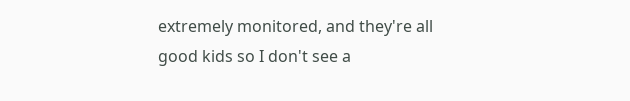extremely monitored, and they're all good kids so I don't see a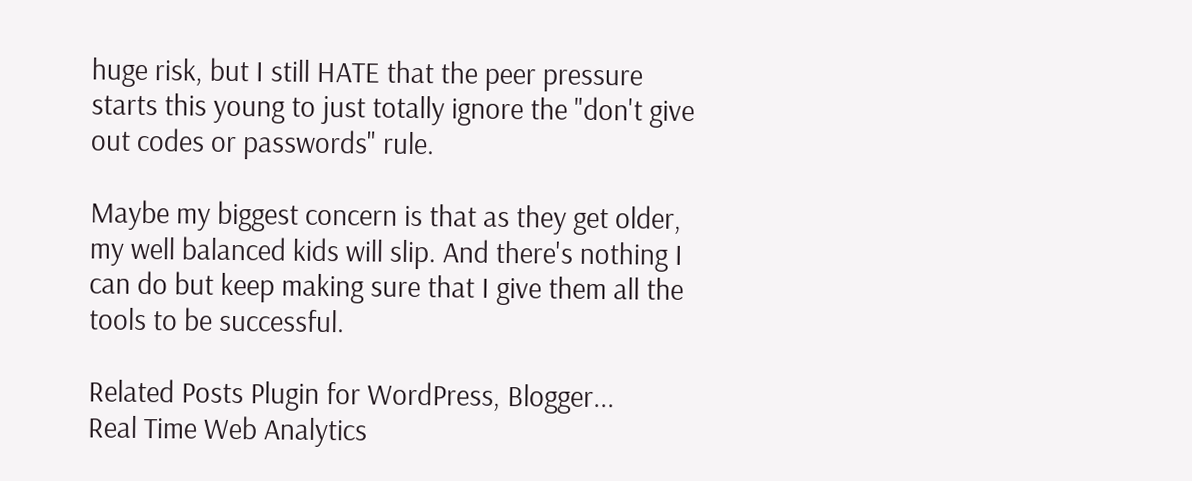huge risk, but I still HATE that the peer pressure starts this young to just totally ignore the "don't give out codes or passwords" rule.

Maybe my biggest concern is that as they get older, my well balanced kids will slip. And there's nothing I can do but keep making sure that I give them all the tools to be successful.

Related Posts Plugin for WordPress, Blogger...
Real Time Web Analytics